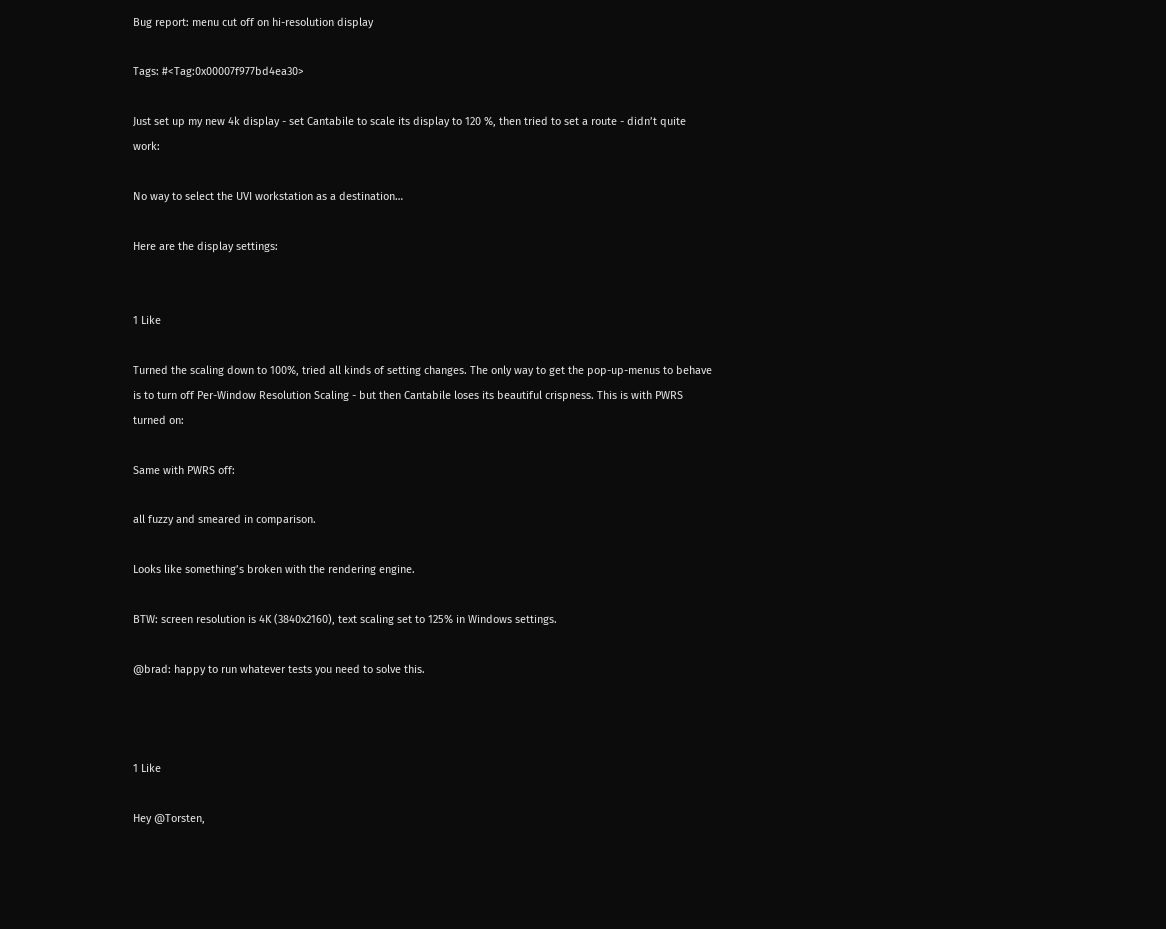Bug report: menu cut off on hi-resolution display

Tags: #<Tag:0x00007f977bd4ea30>

Just set up my new 4k display - set Cantabile to scale its display to 120 %, then tried to set a route - didn’t quite work:

No way to select the UVI workstation as a destination…

Here are the display settings:


1 Like

Turned the scaling down to 100%, tried all kinds of setting changes. The only way to get the pop-up-menus to behave is to turn off Per-Window Resolution Scaling - but then Cantabile loses its beautiful crispness. This is with PWRS turned on:

Same with PWRS off:

all fuzzy and smeared in comparison.

Looks like something’s broken with the rendering engine.

BTW: screen resolution is 4K (3840x2160), text scaling set to 125% in Windows settings.

@brad: happy to run whatever tests you need to solve this.



1 Like

Hey @Torsten,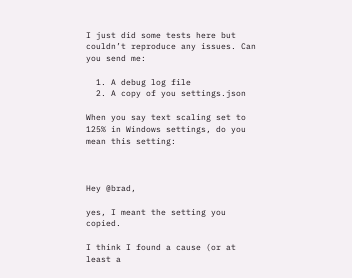I just did some tests here but couldn’t reproduce any issues. Can you send me:

  1. A debug log file
  2. A copy of you settings.json

When you say text scaling set to 125% in Windows settings, do you mean this setting:



Hey @brad,

yes, I meant the setting you copied.

I think I found a cause (or at least a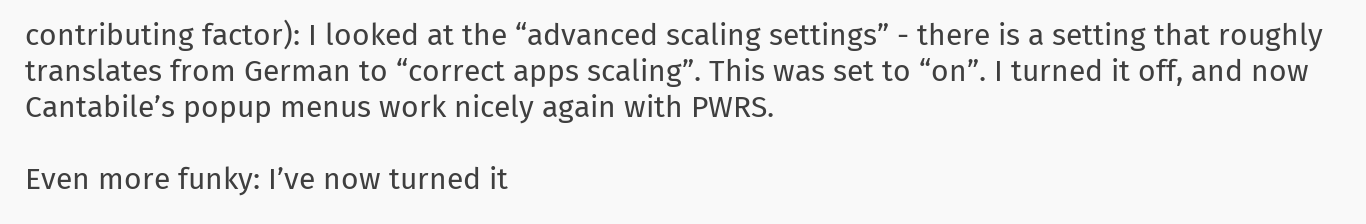contributing factor): I looked at the “advanced scaling settings” - there is a setting that roughly translates from German to “correct apps scaling”. This was set to “on”. I turned it off, and now Cantabile’s popup menus work nicely again with PWRS.

Even more funky: I’ve now turned it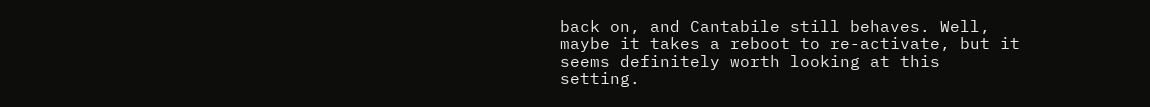back on, and Cantabile still behaves. Well, maybe it takes a reboot to re-activate, but it seems definitely worth looking at this setting.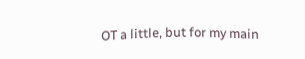OT a little, but for my main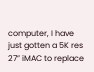computer, I have just gotten a 5K res 27” iMAC to replace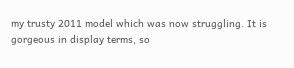my trusty 2011 model which was now struggling. It is gorgeous in display terms, so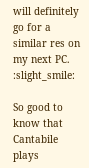will definitely go for a similar res on my next PC. :slight_smile:

So good to know that Cantabile plays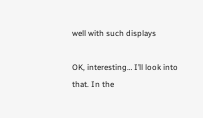well with such displays

OK, interesting… I’ll look into that. In the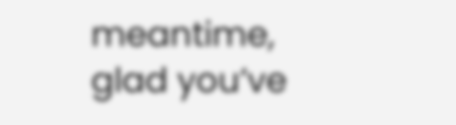meantime, glad you’ve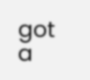got a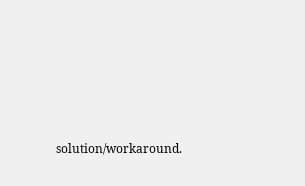solution/workaround.